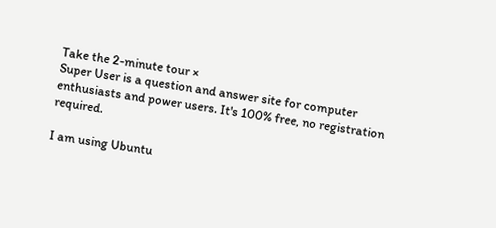Take the 2-minute tour ×
Super User is a question and answer site for computer enthusiasts and power users. It's 100% free, no registration required.

I am using Ubuntu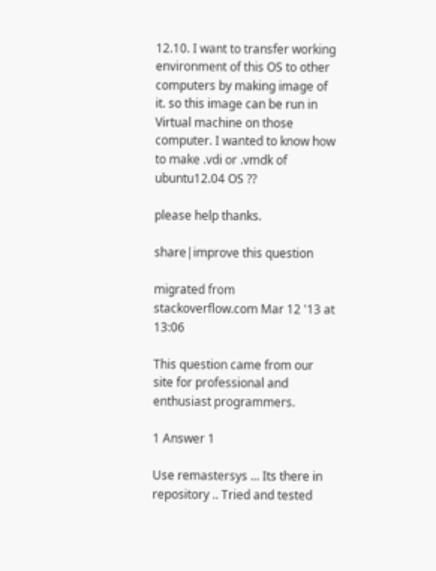12.10. I want to transfer working environment of this OS to other computers by making image of it. so this image can be run in Virtual machine on those computer. I wanted to know how to make .vdi or .vmdk of ubuntu12.04 OS ??

please help thanks.

share|improve this question

migrated from stackoverflow.com Mar 12 '13 at 13:06

This question came from our site for professional and enthusiast programmers.

1 Answer 1

Use remastersys ... Its there in repository .. Tried and tested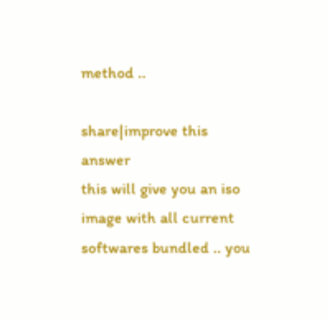method ..

share|improve this answer
this will give you an iso image with all current softwares bundled .. you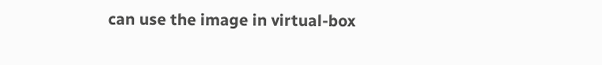can use the image in virtual-box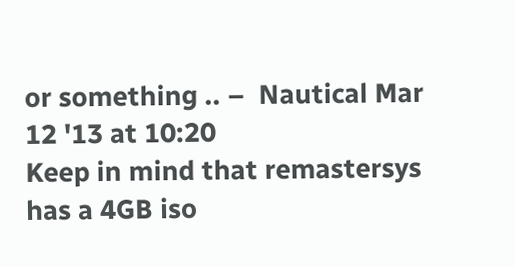or something .. –  Nautical Mar 12 '13 at 10:20
Keep in mind that remastersys has a 4GB iso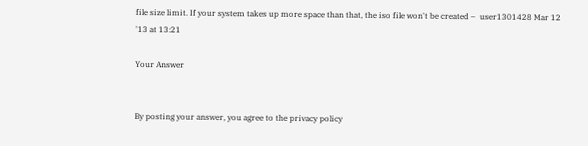file size limit. If your system takes up more space than that, the iso file won't be created –  user1301428 Mar 12 '13 at 13:21

Your Answer


By posting your answer, you agree to the privacy policy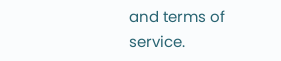and terms of service.